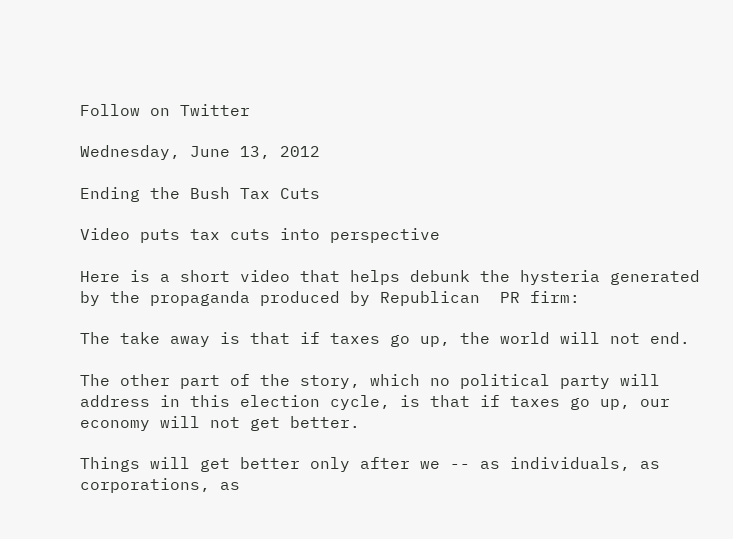Follow on Twitter

Wednesday, June 13, 2012

Ending the Bush Tax Cuts

Video puts tax cuts into perspective

Here is a short video that helps debunk the hysteria generated by the propaganda produced by Republican  PR firm:

The take away is that if taxes go up, the world will not end.

The other part of the story, which no political party will address in this election cycle, is that if taxes go up, our economy will not get better.

Things will get better only after we -- as individuals, as corporations, as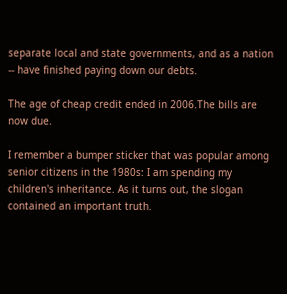separate local and state governments, and as a nation -- have finished paying down our debts.

The age of cheap credit ended in 2006.The bills are now due.

I remember a bumper sticker that was popular among senior citizens in the 1980s: I am spending my children's inheritance. As it turns out, the slogan contained an important truth.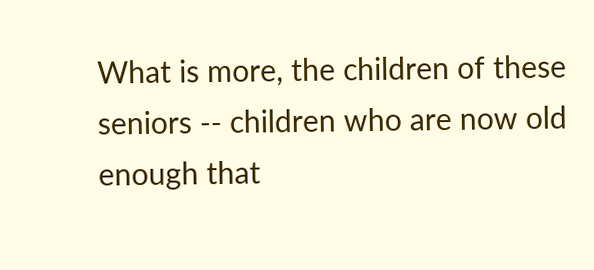What is more, the children of these seniors -- children who are now old enough that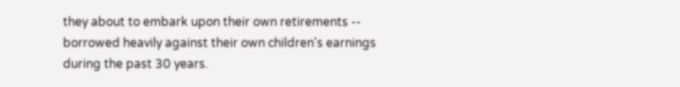they about to embark upon their own retirements -- borrowed heavily against their own children's earnings during the past 30 years.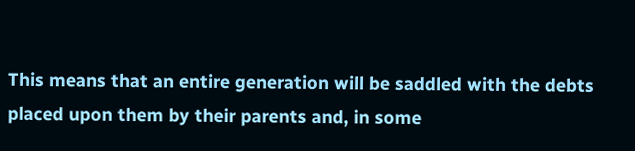This means that an entire generation will be saddled with the debts placed upon them by their parents and, in some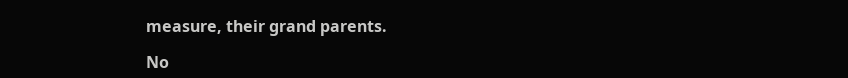measure, their grand parents.

No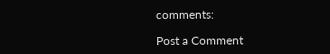comments:

Post a Comment